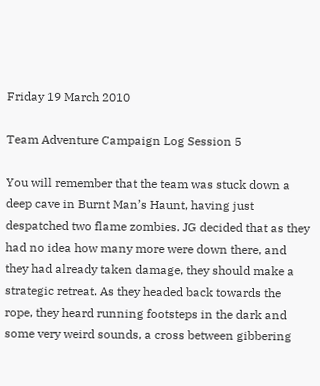Friday 19 March 2010

Team Adventure Campaign Log Session 5

You will remember that the team was stuck down a deep cave in Burnt Man’s Haunt, having just despatched two flame zombies. JG decided that as they had no idea how many more were down there, and they had already taken damage, they should make a strategic retreat. As they headed back towards the rope, they heard running footsteps in the dark and some very weird sounds, a cross between gibbering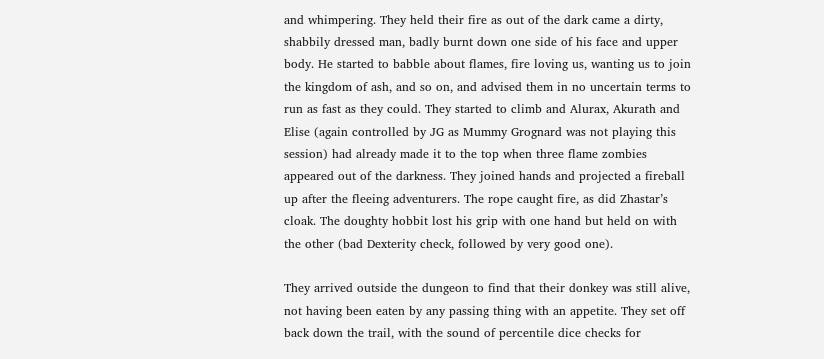and whimpering. They held their fire as out of the dark came a dirty, shabbily dressed man, badly burnt down one side of his face and upper body. He started to babble about flames, fire loving us, wanting us to join the kingdom of ash, and so on, and advised them in no uncertain terms to run as fast as they could. They started to climb and Alurax, Akurath and Elise (again controlled by JG as Mummy Grognard was not playing this session) had already made it to the top when three flame zombies appeared out of the darkness. They joined hands and projected a fireball up after the fleeing adventurers. The rope caught fire, as did Zhastar’s cloak. The doughty hobbit lost his grip with one hand but held on with the other (bad Dexterity check, followed by very good one).

They arrived outside the dungeon to find that their donkey was still alive, not having been eaten by any passing thing with an appetite. They set off back down the trail, with the sound of percentile dice checks for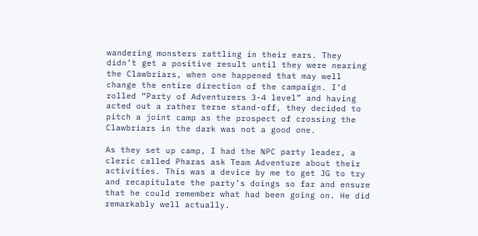wandering monsters rattling in their ears. They didn’t get a positive result until they were nearing the Clawbriars, when one happened that may well change the entire direction of the campaign. I’d rolled “Party of Adventurers 3-4 level” and having acted out a rather terse stand-off, they decided to pitch a joint camp as the prospect of crossing the Clawbriars in the dark was not a good one.

As they set up camp, I had the NPC party leader, a cleric called Pharas ask Team Adventure about their activities. This was a device by me to get JG to try and recapitulate the party’s doings so far and ensure that he could remember what had been going on. He did remarkably well actually.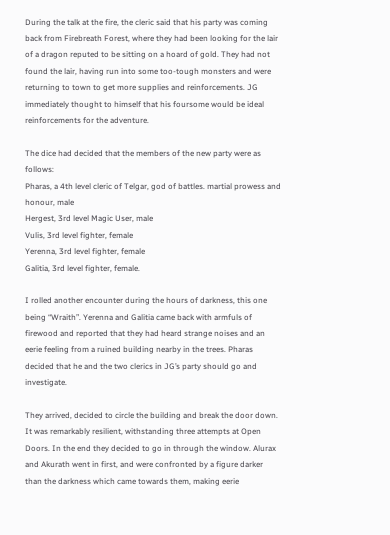During the talk at the fire, the cleric said that his party was coming back from Firebreath Forest, where they had been looking for the lair of a dragon reputed to be sitting on a hoard of gold. They had not found the lair, having run into some too-tough monsters and were returning to town to get more supplies and reinforcements. JG immediately thought to himself that his foursome would be ideal reinforcements for the adventure.

The dice had decided that the members of the new party were as follows:
Pharas, a 4th level cleric of Telgar, god of battles. martial prowess and honour, male
Hergest, 3rd level Magic User, male
Vulis, 3rd level fighter, female
Yerenna, 3rd level fighter, female
Galitia, 3rd level fighter, female.

I rolled another encounter during the hours of darkness, this one being “Wraith”. Yerenna and Galitia came back with armfuls of firewood and reported that they had heard strange noises and an eerie feeling from a ruined building nearby in the trees. Pharas decided that he and the two clerics in JG’s party should go and investigate.

They arrived, decided to circle the building and break the door down. It was remarkably resilient, withstanding three attempts at Open Doors. In the end they decided to go in through the window. Alurax and Akurath went in first, and were confronted by a figure darker than the darkness which came towards them, making eerie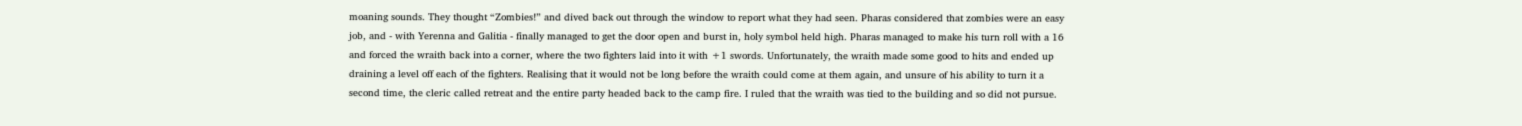moaning sounds. They thought “Zombies!” and dived back out through the window to report what they had seen. Pharas considered that zombies were an easy job, and - with Yerenna and Galitia - finally managed to get the door open and burst in, holy symbol held high. Pharas managed to make his turn roll with a 16 and forced the wraith back into a corner, where the two fighters laid into it with +1 swords. Unfortunately, the wraith made some good to hits and ended up draining a level off each of the fighters. Realising that it would not be long before the wraith could come at them again, and unsure of his ability to turn it a second time, the cleric called retreat and the entire party headed back to the camp fire. I ruled that the wraith was tied to the building and so did not pursue.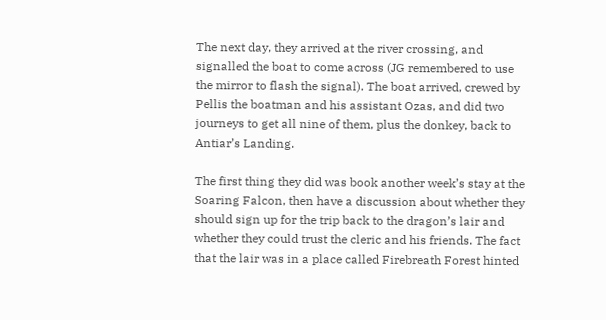The next day, they arrived at the river crossing, and signalled the boat to come across (JG remembered to use the mirror to flash the signal). The boat arrived, crewed by Pellis the boatman and his assistant Ozas, and did two journeys to get all nine of them, plus the donkey, back to Antiar’s Landing.

The first thing they did was book another week’s stay at the Soaring Falcon, then have a discussion about whether they should sign up for the trip back to the dragon’s lair and whether they could trust the cleric and his friends. The fact that the lair was in a place called Firebreath Forest hinted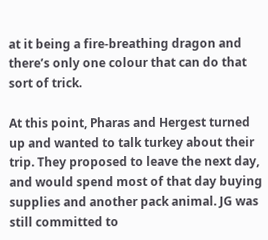at it being a fire-breathing dragon and there’s only one colour that can do that sort of trick.

At this point, Pharas and Hergest turned up and wanted to talk turkey about their trip. They proposed to leave the next day, and would spend most of that day buying supplies and another pack animal. JG was still committed to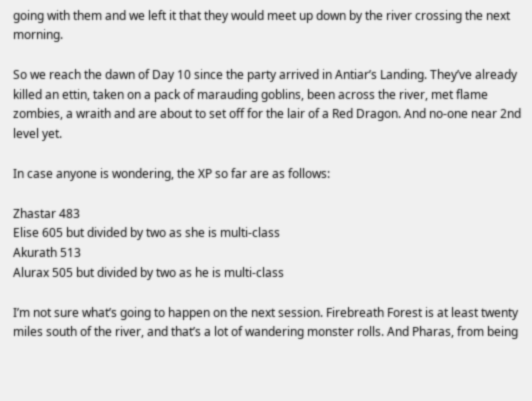going with them and we left it that they would meet up down by the river crossing the next morning.

So we reach the dawn of Day 10 since the party arrived in Antiar’s Landing. They’ve already killed an ettin, taken on a pack of marauding goblins, been across the river, met flame zombies, a wraith and are about to set off for the lair of a Red Dragon. And no-one near 2nd level yet.

In case anyone is wondering, the XP so far are as follows:

Zhastar 483
Elise 605 but divided by two as she is multi-class
Akurath 513
Alurax 505 but divided by two as he is multi-class

I’m not sure what’s going to happen on the next session. Firebreath Forest is at least twenty miles south of the river, and that’s a lot of wandering monster rolls. And Pharas, from being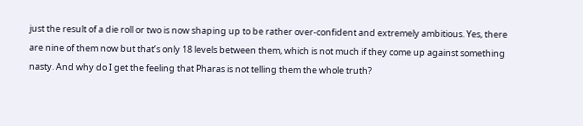just the result of a die roll or two is now shaping up to be rather over-confident and extremely ambitious. Yes, there are nine of them now but that’s only 18 levels between them, which is not much if they come up against something nasty. And why do I get the feeling that Pharas is not telling them the whole truth?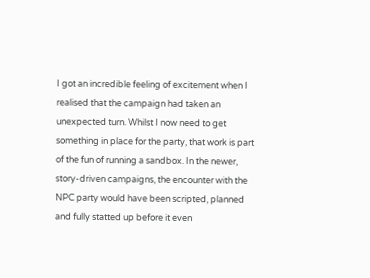I got an incredible feeling of excitement when I realised that the campaign had taken an unexpected turn. Whilst I now need to get something in place for the party, that work is part of the fun of running a sandbox. In the newer, story-driven campaigns, the encounter with the NPC party would have been scripted, planned and fully statted up before it even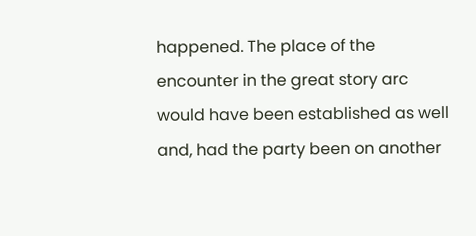happened. The place of the encounter in the great story arc would have been established as well and, had the party been on another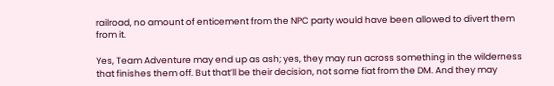railroad, no amount of enticement from the NPC party would have been allowed to divert them from it.

Yes, Team Adventure may end up as ash; yes, they may run across something in the wilderness that finishes them off. But that’ll be their decision, not some fiat from the DM. And they may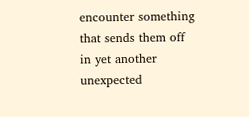encounter something that sends them off in yet another unexpected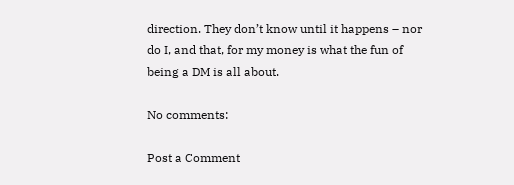direction. They don’t know until it happens – nor do I, and that, for my money is what the fun of being a DM is all about.

No comments:

Post a Comment